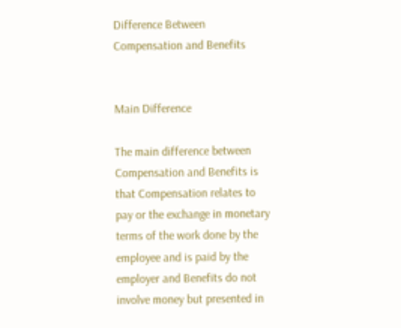Difference Between Compensation and Benefits


Main Difference

The main difference between Compensation and Benefits is that Compensation relates to pay or the exchange in monetary terms of the work done by the employee and is paid by the employer and Benefits do not involve money but presented in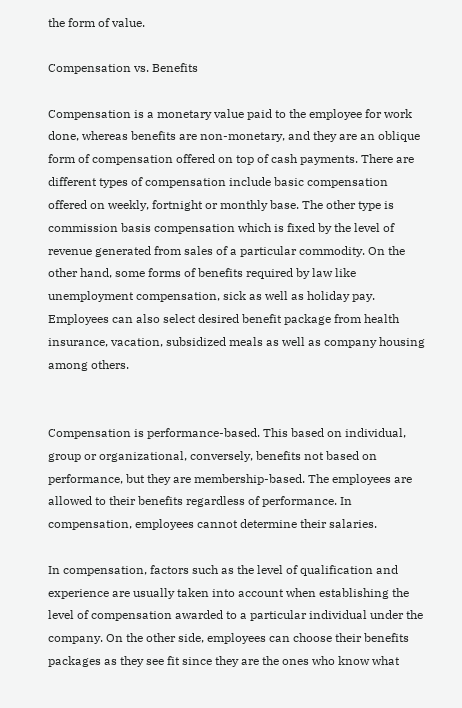the form of value.

Compensation vs. Benefits

Compensation is a monetary value paid to the employee for work done, whereas benefits are non-monetary, and they are an oblique form of compensation offered on top of cash payments. There are different types of compensation include basic compensation offered on weekly, fortnight or monthly base. The other type is commission basis compensation which is fixed by the level of revenue generated from sales of a particular commodity. On the other hand, some forms of benefits required by law like unemployment compensation, sick as well as holiday pay. Employees can also select desired benefit package from health insurance, vacation, subsidized meals as well as company housing among others.


Compensation is performance-based. This based on individual, group or organizational, conversely, benefits not based on performance, but they are membership-based. The employees are allowed to their benefits regardless of performance. In compensation, employees cannot determine their salaries.

In compensation, factors such as the level of qualification and experience are usually taken into account when establishing the level of compensation awarded to a particular individual under the company. On the other side, employees can choose their benefits packages as they see fit since they are the ones who know what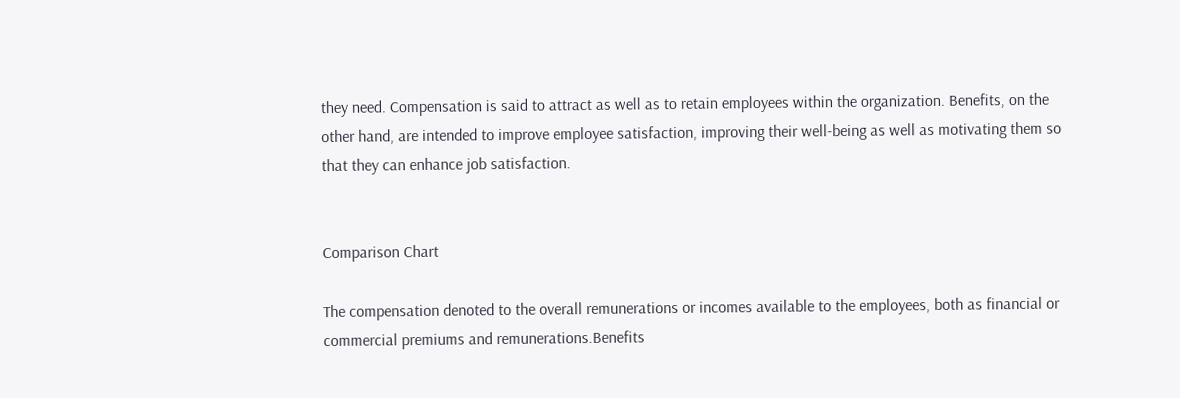they need. Compensation is said to attract as well as to retain employees within the organization. Benefits, on the other hand, are intended to improve employee satisfaction, improving their well-being as well as motivating them so that they can enhance job satisfaction.


Comparison Chart

The compensation denoted to the overall remunerations or incomes available to the employees, both as financial or commercial premiums and remunerations.Benefits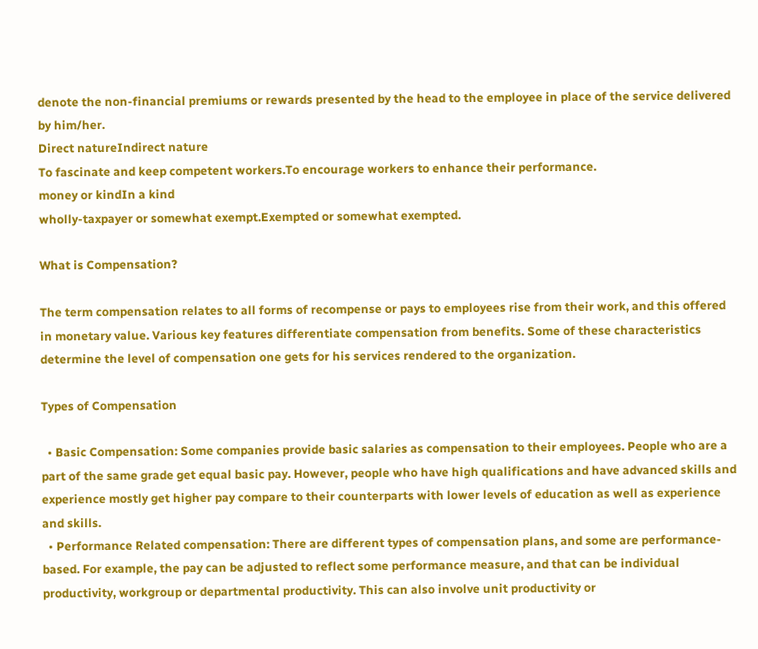denote the non-financial premiums or rewards presented by the head to the employee in place of the service delivered by him/her.
Direct natureIndirect nature
To fascinate and keep competent workers.To encourage workers to enhance their performance.
money or kindIn a kind
wholly-taxpayer or somewhat exempt.Exempted or somewhat exempted.

What is Compensation?

The term compensation relates to all forms of recompense or pays to employees rise from their work, and this offered in monetary value. Various key features differentiate compensation from benefits. Some of these characteristics determine the level of compensation one gets for his services rendered to the organization.

Types of Compensation

  • Basic Compensation: Some companies provide basic salaries as compensation to their employees. People who are a part of the same grade get equal basic pay. However, people who have high qualifications and have advanced skills and experience mostly get higher pay compare to their counterparts with lower levels of education as well as experience and skills.
  • Performance Related compensation: There are different types of compensation plans, and some are performance-based. For example, the pay can be adjusted to reflect some performance measure, and that can be individual productivity, workgroup or departmental productivity. This can also involve unit productivity or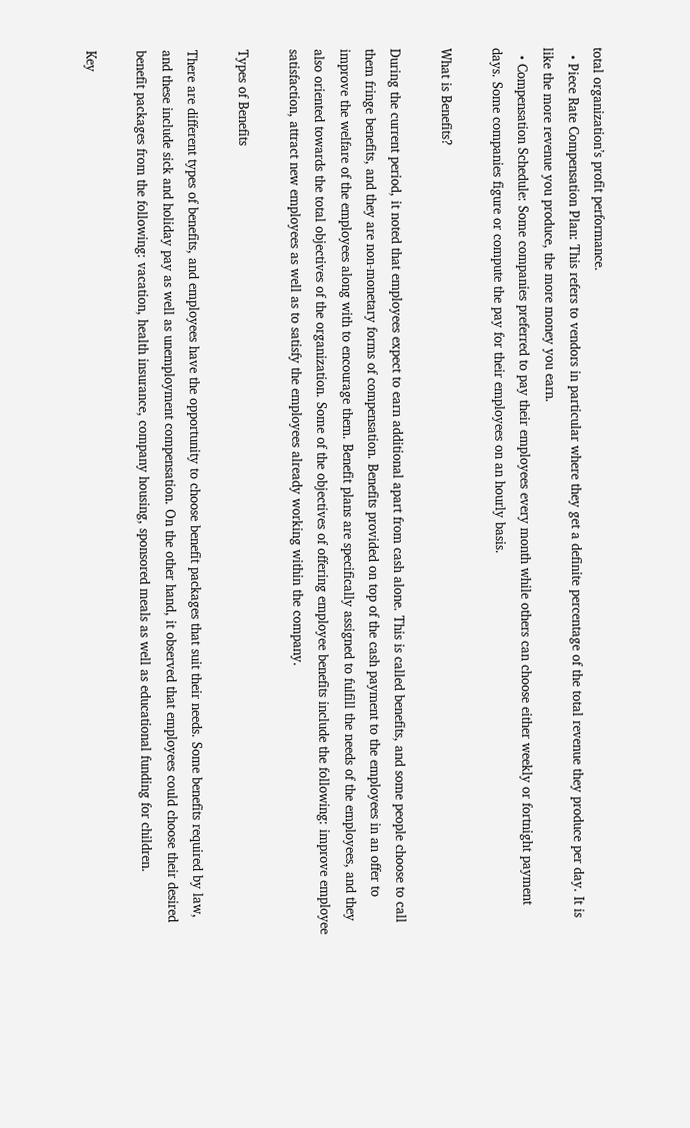total organization’s profit performance.
  • Piece Rate Compensation Plan: This refers to vendors in particular where they get a definite percentage of the total revenue they produce per day. It is like the more revenue you produce, the more money you earn.
  • Compensation Schedule: Some companies preferred to pay their employees every month while others can choose either weekly or fortnight payment days. Some companies figure or compute the pay for their employees on an hourly basis.

What is Benefits?

During the current period, it noted that employees expect to earn additional apart from cash alone. This is called benefits, and some people choose to call them fringe benefits, and they are non-monetary forms of compensation. Benefits provided on top of the cash payment to the employees in an offer to improve the welfare of the employees along with to encourage them. Benefit plans are specifically assigned to fulfill the needs of the employees, and they also oriented towards the total objectives of the organization. Some of the objectives of offering employee benefits include the following: improve employee satisfaction, attract new employees as well as to satisfy the employees already working within the company.

Types of Benefits

There are different types of benefits, and employees have the opportunity to choose benefit packages that suit their needs. Some benefits required by law, and these include sick and holiday pay as well as unemployment compensation. On the other hand, it observed that employees could choose their desired benefit packages from the following: vacation, health insurance, company housing, sponsored meals as well as educational funding for children.

Key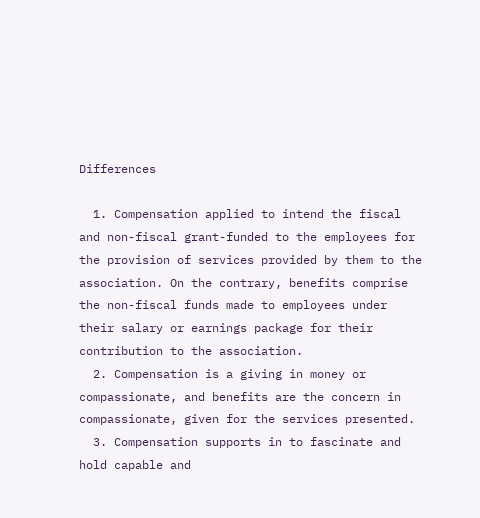Differences

  1. Compensation applied to intend the fiscal and non-fiscal grant-funded to the employees for the provision of services provided by them to the association. On the contrary, benefits comprise the non-fiscal funds made to employees under their salary or earnings package for their contribution to the association.
  2. Compensation is a giving in money or compassionate, and benefits are the concern in compassionate, given for the services presented.
  3. Compensation supports in to fascinate and hold capable and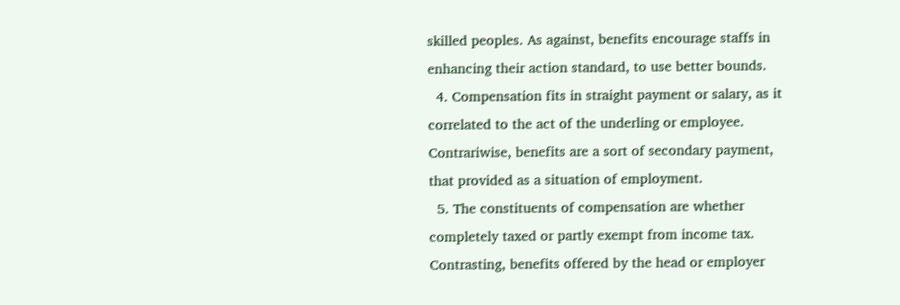skilled peoples. As against, benefits encourage staffs in enhancing their action standard, to use better bounds.
  4. Compensation fits in straight payment or salary, as it correlated to the act of the underling or employee. Contrariwise, benefits are a sort of secondary payment, that provided as a situation of employment.
  5. The constituents of compensation are whether completely taxed or partly exempt from income tax. Contrasting, benefits offered by the head or employer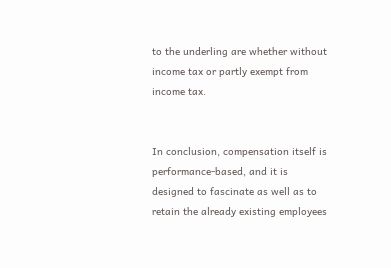to the underling are whether without income tax or partly exempt from income tax.


In conclusion, compensation itself is performance-based, and it is designed to fascinate as well as to retain the already existing employees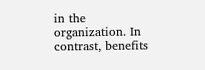in the organization. In contrast, benefits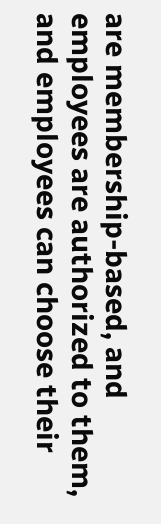are membership-based, and employees are authorized to them, and employees can choose their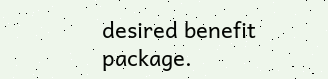desired benefit package.